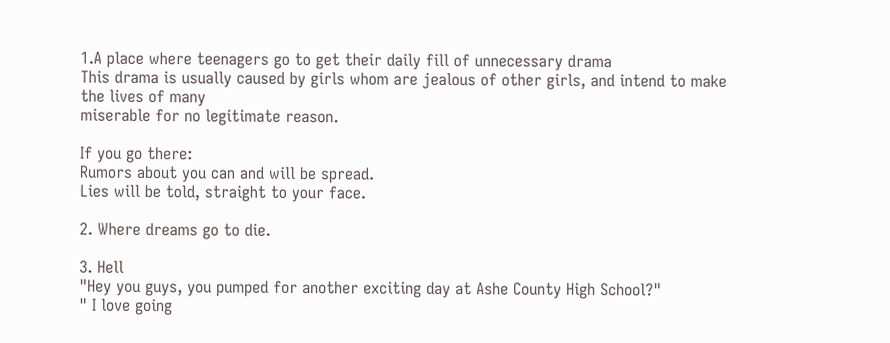1.A place where teenagers go to get their daily fill of unnecessary drama
This drama is usually caused by girls whom are jealous of other girls, and intend to make the lives of many
miserable for no legitimate reason.

If you go there:
Rumors about you can and will be spread.
Lies will be told, straight to your face.

2. Where dreams go to die.

3. Hell
"Hey you guys, you pumped for another exciting day at Ashe County High School?"
" I love going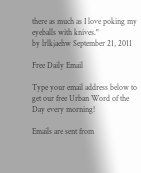there as much as I love poking my eyeballs with knives."
by lrlkjaehw September 21, 2011

Free Daily Email

Type your email address below to get our free Urban Word of the Day every morning!

Emails are sent from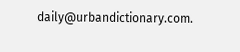daily@urbandictionary.com.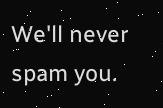We'll never spam you.